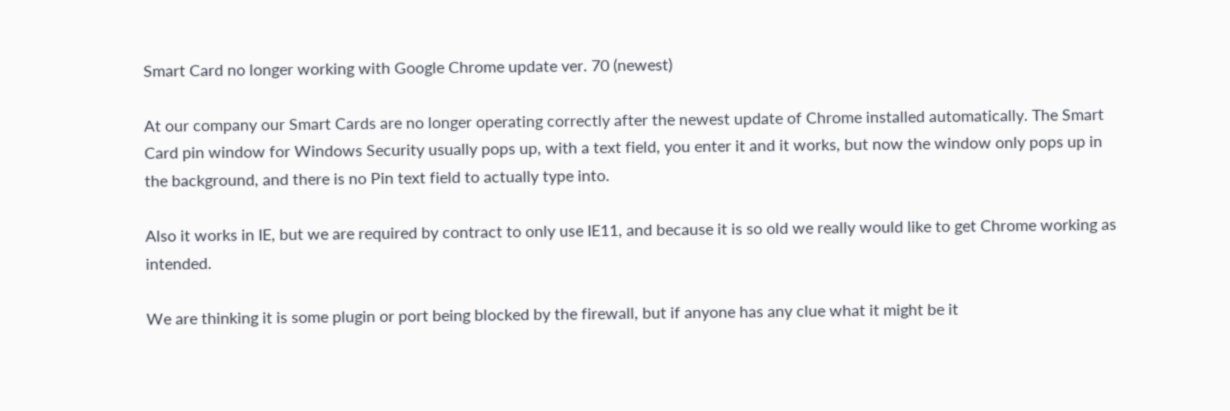Smart Card no longer working with Google Chrome update ver. 70 (newest)

At our company our Smart Cards are no longer operating correctly after the newest update of Chrome installed automatically. The Smart Card pin window for Windows Security usually pops up, with a text field, you enter it and it works, but now the window only pops up in the background, and there is no Pin text field to actually type into.

Also it works in IE, but we are required by contract to only use IE11, and because it is so old we really would like to get Chrome working as intended.

We are thinking it is some plugin or port being blocked by the firewall, but if anyone has any clue what it might be it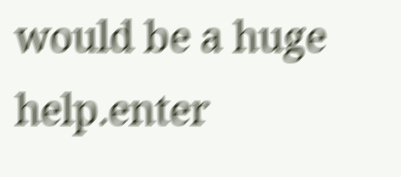would be a huge help.enter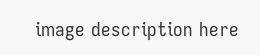image description here